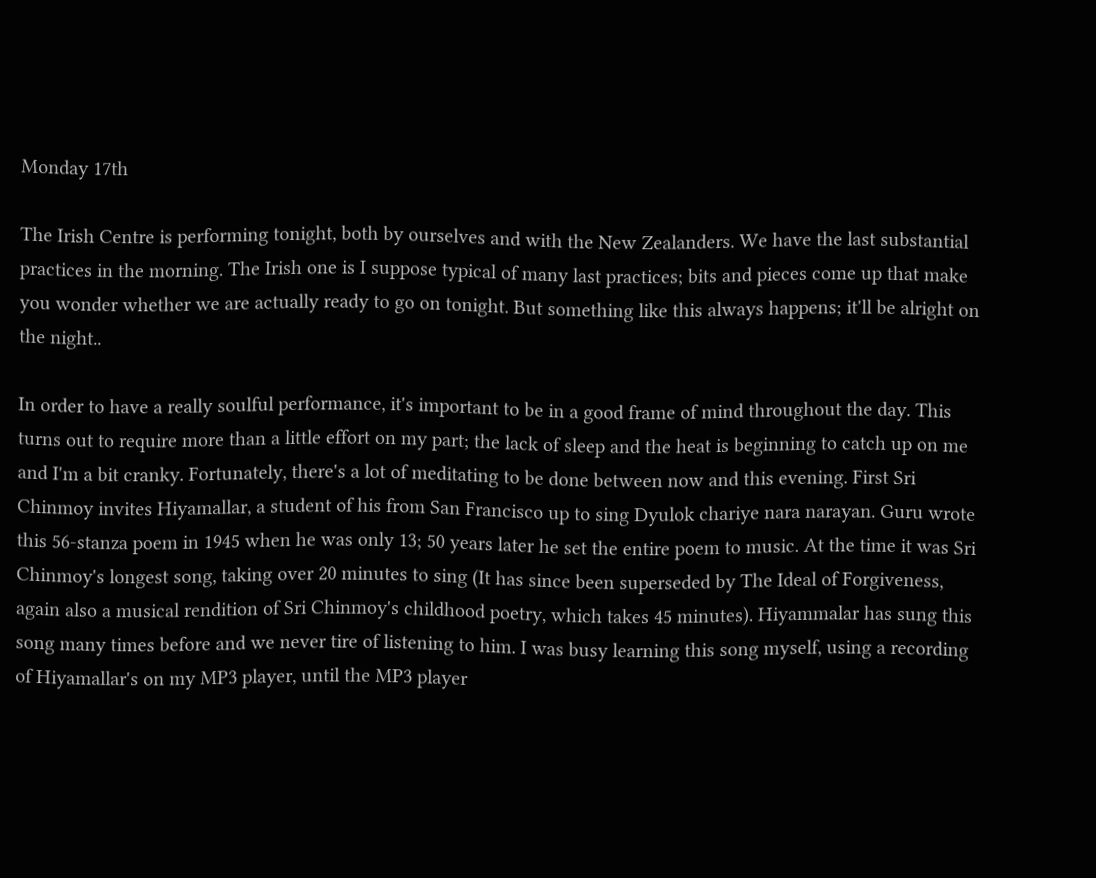Monday 17th

The Irish Centre is performing tonight, both by ourselves and with the New Zealanders. We have the last substantial practices in the morning. The Irish one is I suppose typical of many last practices; bits and pieces come up that make you wonder whether we are actually ready to go on tonight. But something like this always happens; it'll be alright on the night..

In order to have a really soulful performance, it's important to be in a good frame of mind throughout the day. This turns out to require more than a little effort on my part; the lack of sleep and the heat is beginning to catch up on me and I'm a bit cranky. Fortunately, there's a lot of meditating to be done between now and this evening. First Sri Chinmoy invites Hiyamallar, a student of his from San Francisco up to sing Dyulok chariye nara narayan. Guru wrote this 56-stanza poem in 1945 when he was only 13; 50 years later he set the entire poem to music. At the time it was Sri Chinmoy's longest song, taking over 20 minutes to sing (It has since been superseded by The Ideal of Forgiveness, again also a musical rendition of Sri Chinmoy's childhood poetry, which takes 45 minutes). Hiyammalar has sung this song many times before and we never tire of listening to him. I was busy learning this song myself, using a recording of Hiyamallar's on my MP3 player, until the MP3 player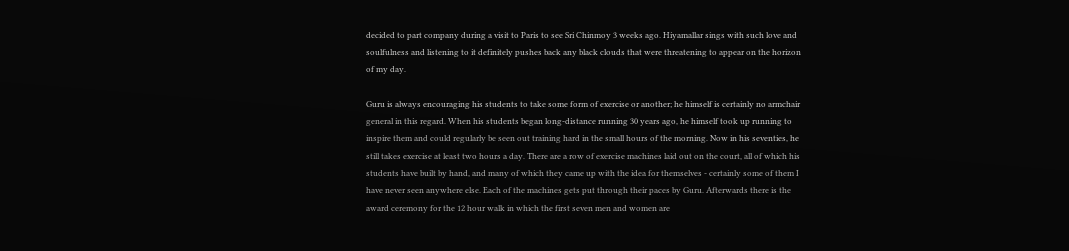decided to part company during a visit to Paris to see Sri Chinmoy 3 weeks ago. Hiyamallar sings with such love and soulfulness and listening to it definitely pushes back any black clouds that were threatening to appear on the horizon of my day.

Guru is always encouraging his students to take some form of exercise or another; he himself is certainly no armchair general in this regard. When his students began long-distance running 30 years ago, he himself took up running to inspire them and could regularly be seen out training hard in the small hours of the morning. Now in his seventies, he still takes exercise at least two hours a day. There are a row of exercise machines laid out on the court, all of which his students have built by hand, and many of which they came up with the idea for themselves - certainly some of them I have never seen anywhere else. Each of the machines gets put through their paces by Guru. Afterwards there is the award ceremony for the 12 hour walk in which the first seven men and women are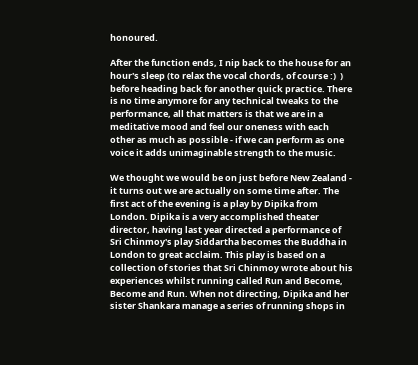honoured.

After the function ends, I nip back to the house for an hour's sleep (to relax the vocal chords, of course :)  ) before heading back for another quick practice. There is no time anymore for any technical tweaks to the performance, all that matters is that we are in a meditative mood and feel our oneness with each other as much as possible - if we can perform as one voice it adds unimaginable strength to the music.

We thought we would be on just before New Zealand - it turns out we are actually on some time after. The first act of the evening is a play by Dipika from London. Dipika is a very accomplished theater director, having last year directed a performance of Sri Chinmoy's play Siddartha becomes the Buddha in London to great acclaim. This play is based on a collection of stories that Sri Chinmoy wrote about his experiences whilst running called Run and Become, Become and Run. When not directing, Dipika and her sister Shankara manage a series of running shops in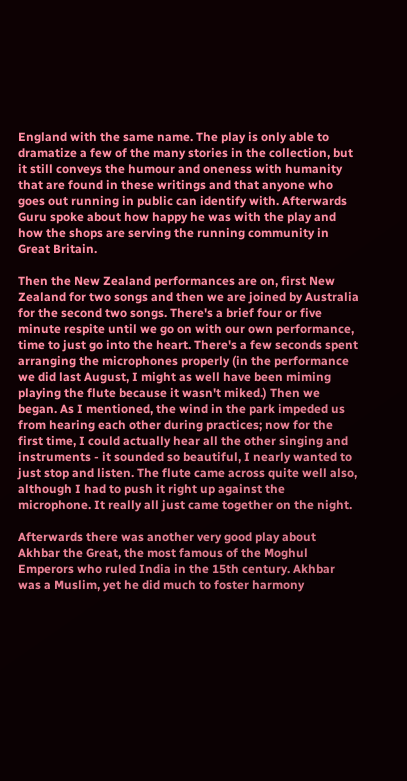England with the same name. The play is only able to dramatize a few of the many stories in the collection, but it still conveys the humour and oneness with humanity that are found in these writings and that anyone who goes out running in public can identify with. Afterwards Guru spoke about how happy he was with the play and how the shops are serving the running community in Great Britain.

Then the New Zealand performances are on, first New Zealand for two songs and then we are joined by Australia for the second two songs. There's a brief four or five minute respite until we go on with our own performance, time to just go into the heart. There's a few seconds spent arranging the microphones properly (in the performance we did last August, I might as well have been miming playing the flute because it wasn't miked.) Then we began. As I mentioned, the wind in the park impeded us from hearing each other during practices; now for the first time, I could actually hear all the other singing and instruments - it sounded so beautiful, I nearly wanted to just stop and listen. The flute came across quite well also, although I had to push it right up against the microphone. It really all just came together on the night.

Afterwards there was another very good play about Akhbar the Great, the most famous of the Moghul Emperors who ruled India in the 15th century. Akhbar was a Muslim, yet he did much to foster harmony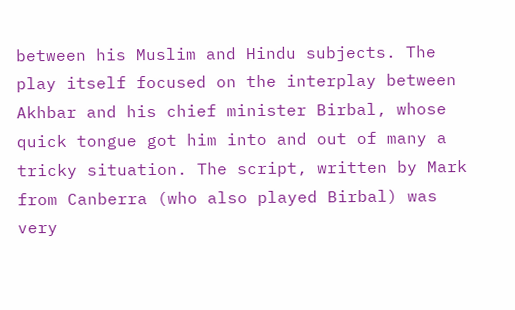between his Muslim and Hindu subjects. The play itself focused on the interplay between Akhbar and his chief minister Birbal, whose quick tongue got him into and out of many a tricky situation. The script, written by Mark from Canberra (who also played Birbal) was very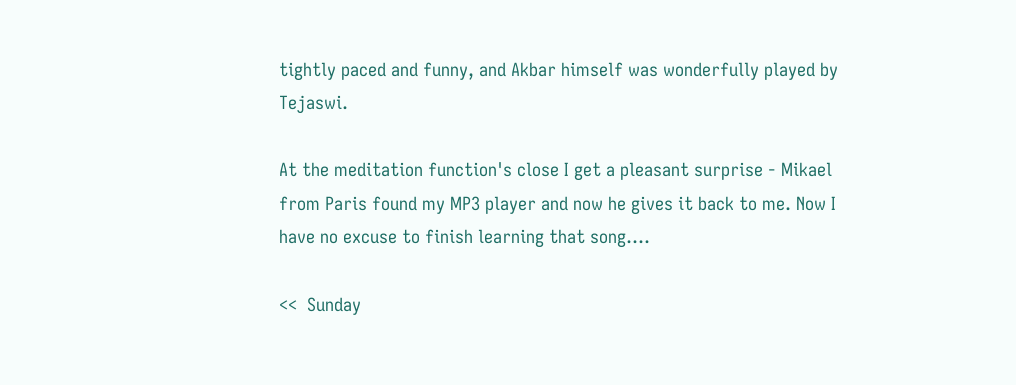tightly paced and funny, and Akbar himself was wonderfully played by Tejaswi.

At the meditation function's close I get a pleasant surprise - Mikael from Paris found my MP3 player and now he gives it back to me. Now I have no excuse to finish learning that song....

<<  Sunday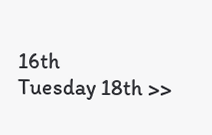16th                        Tuesday 18th >>